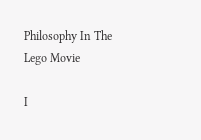Philosophy In The Lego Movie

I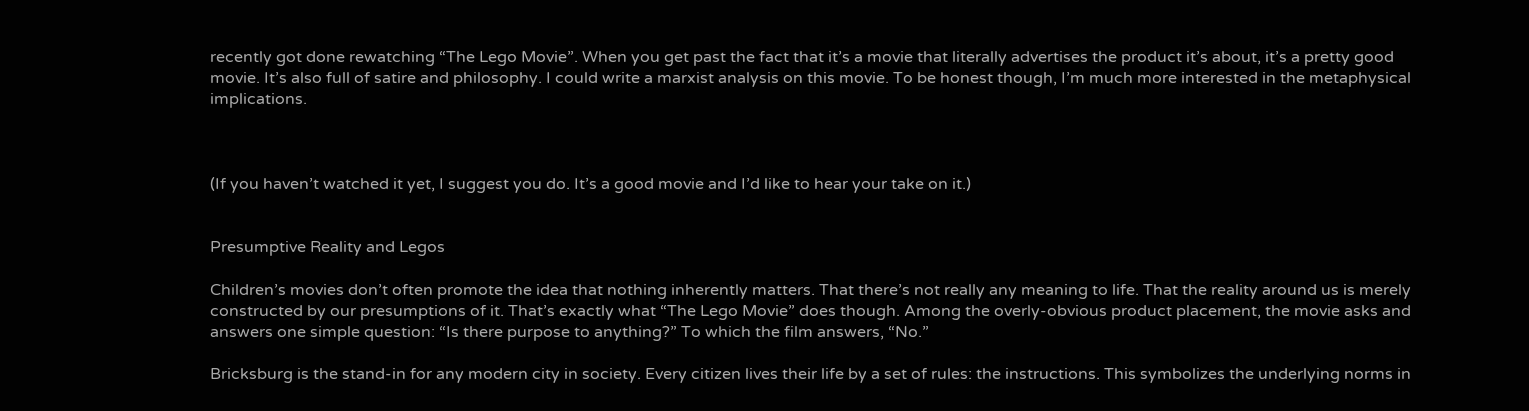recently got done rewatching “The Lego Movie”. When you get past the fact that it’s a movie that literally advertises the product it’s about, it’s a pretty good movie. It’s also full of satire and philosophy. I could write a marxist analysis on this movie. To be honest though, I’m much more interested in the metaphysical implications.



(If you haven’t watched it yet, I suggest you do. It’s a good movie and I’d like to hear your take on it.)


Presumptive Reality and Legos

Children’s movies don’t often promote the idea that nothing inherently matters. That there’s not really any meaning to life. That the reality around us is merely constructed by our presumptions of it. That’s exactly what “The Lego Movie” does though. Among the overly-obvious product placement, the movie asks and answers one simple question: “Is there purpose to anything?” To which the film answers, “No.”

Bricksburg is the stand-in for any modern city in society. Every citizen lives their life by a set of rules: the instructions. This symbolizes the underlying norms in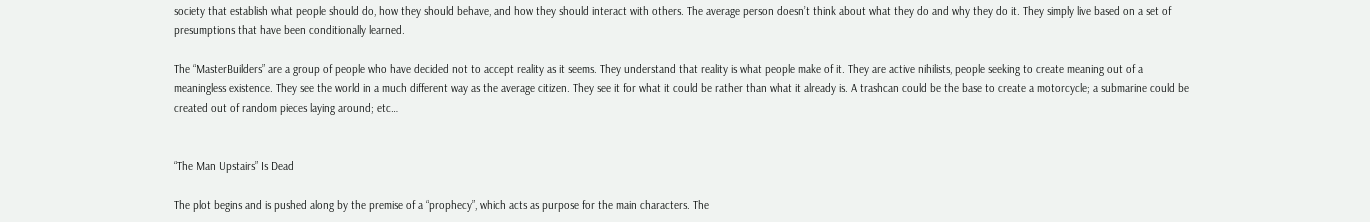society that establish what people should do, how they should behave, and how they should interact with others. The average person doesn’t think about what they do and why they do it. They simply live based on a set of presumptions that have been conditionally learned.

The “MasterBuilders” are a group of people who have decided not to accept reality as it seems. They understand that reality is what people make of it. They are active nihilists, people seeking to create meaning out of a meaningless existence. They see the world in a much different way as the average citizen. They see it for what it could be rather than what it already is. A trashcan could be the base to create a motorcycle; a submarine could be created out of random pieces laying around; etc…


“The Man Upstairs” Is Dead

The plot begins and is pushed along by the premise of a “prophecy”, which acts as purpose for the main characters. The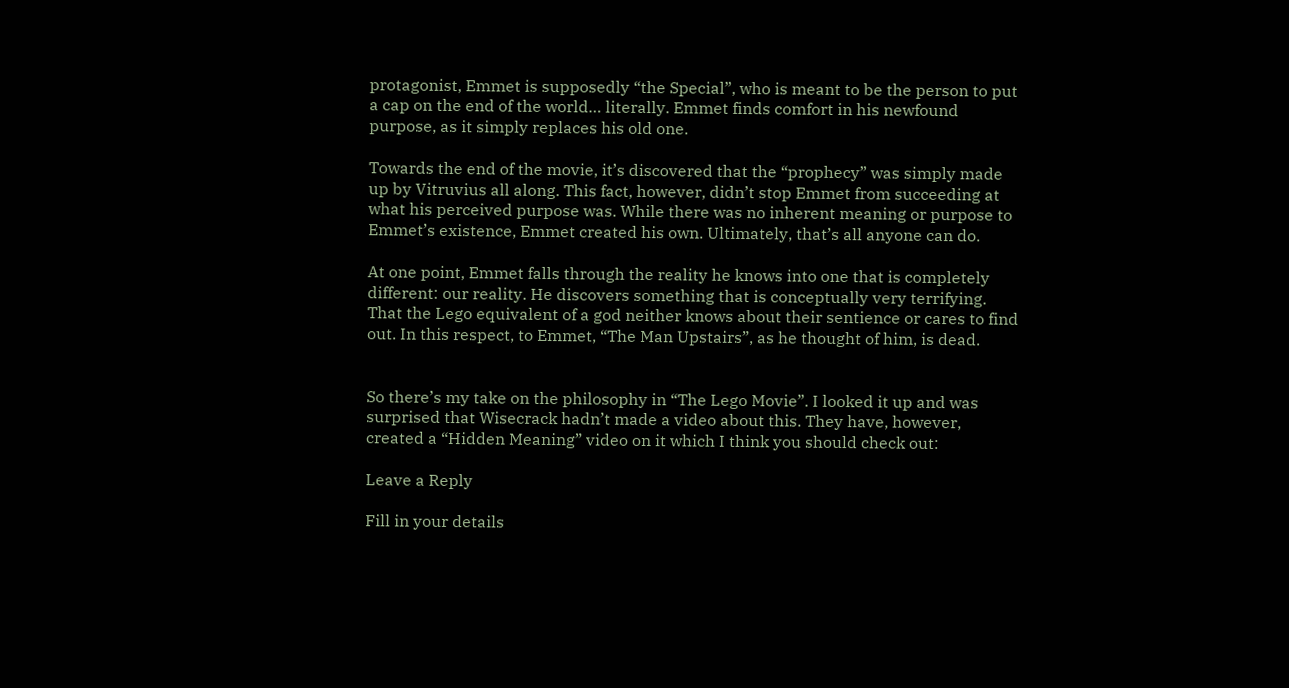protagonist, Emmet is supposedly “the Special”, who is meant to be the person to put a cap on the end of the world… literally. Emmet finds comfort in his newfound purpose, as it simply replaces his old one.

Towards the end of the movie, it’s discovered that the “prophecy” was simply made up by Vitruvius all along. This fact, however, didn’t stop Emmet from succeeding at what his perceived purpose was. While there was no inherent meaning or purpose to Emmet’s existence, Emmet created his own. Ultimately, that’s all anyone can do.

At one point, Emmet falls through the reality he knows into one that is completely different: our reality. He discovers something that is conceptually very terrifying. That the Lego equivalent of a god neither knows about their sentience or cares to find out. In this respect, to Emmet, “The Man Upstairs”, as he thought of him, is dead.


So there’s my take on the philosophy in “The Lego Movie”. I looked it up and was surprised that Wisecrack hadn’t made a video about this. They have, however, created a “Hidden Meaning” video on it which I think you should check out:

Leave a Reply

Fill in your details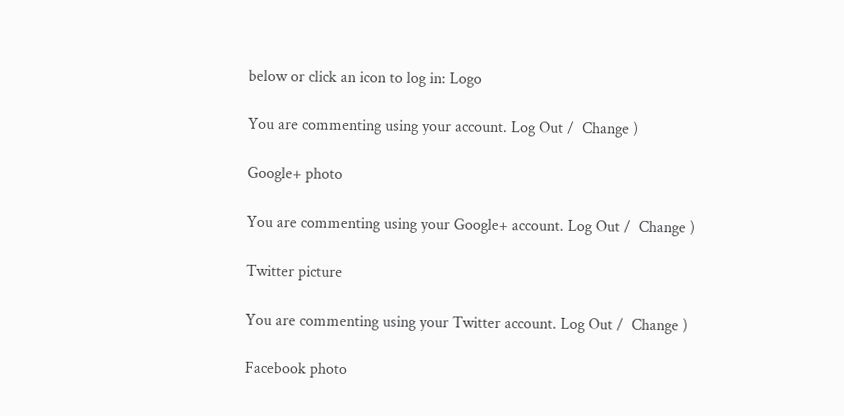below or click an icon to log in: Logo

You are commenting using your account. Log Out /  Change )

Google+ photo

You are commenting using your Google+ account. Log Out /  Change )

Twitter picture

You are commenting using your Twitter account. Log Out /  Change )

Facebook photo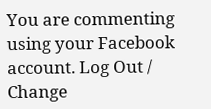You are commenting using your Facebook account. Log Out /  Change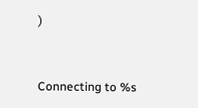)


Connecting to %s